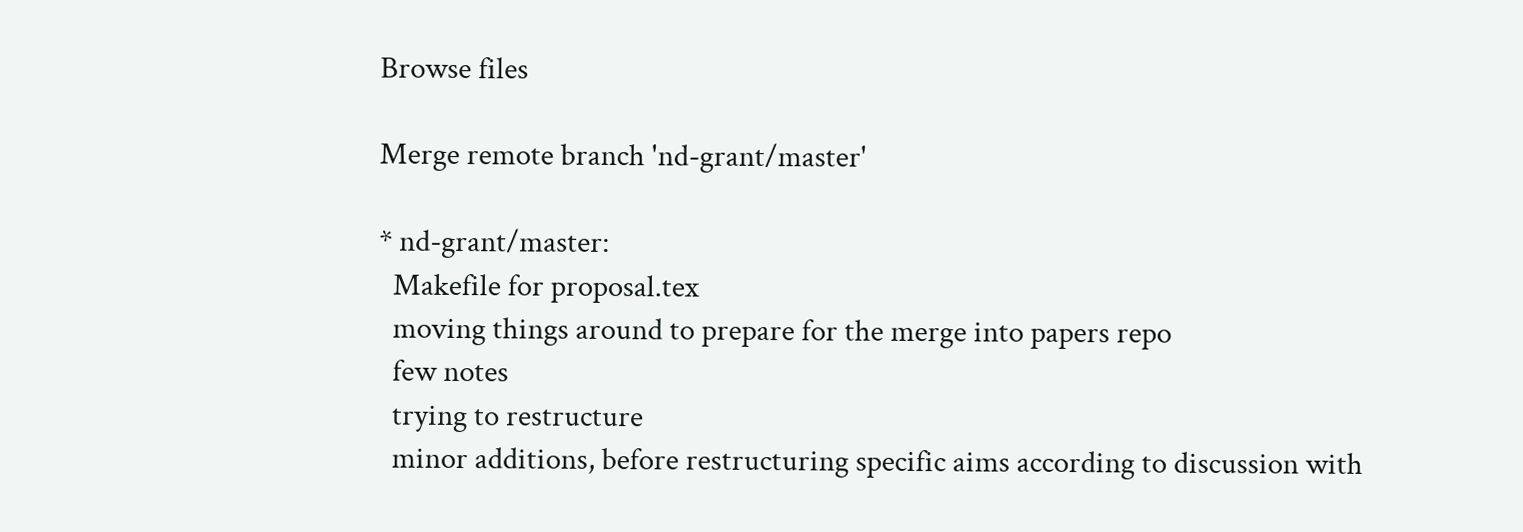Browse files

Merge remote branch 'nd-grant/master'

* nd-grant/master:
  Makefile for proposal.tex
  moving things around to prepare for the merge into papers repo
  few notes
  trying to restructure
  minor additions, before restructuring specific aims according to discussion with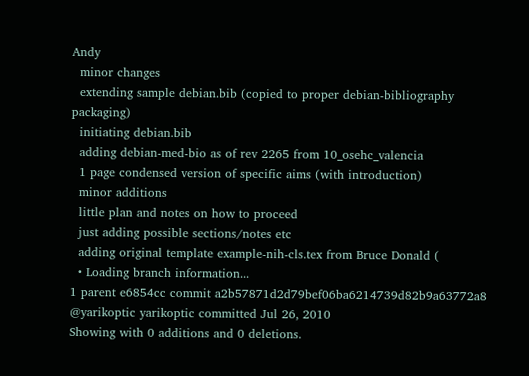Andy
  minor changes
  extending sample debian.bib (copied to proper debian-bibliography packaging)
  initiating debian.bib
  adding debian-med-bio as of rev 2265 from 10_osehc_valencia
  1 page condensed version of specific aims (with introduction)
  minor additions
  little plan and notes on how to proceed
  just adding possible sections/notes etc
  adding original template example-nih-cls.tex from Bruce Donald (
  • Loading branch information...
1 parent e6854cc commit a2b57871d2d79bef06ba6214739d82b9a63772a8 @yarikoptic yarikoptic committed Jul 26, 2010
Showing with 0 additions and 0 deletions.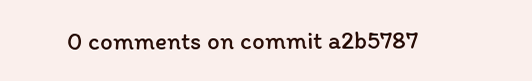0 comments on commit a2b5787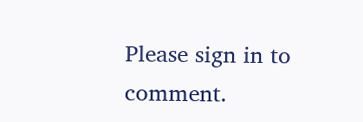Please sign in to comment.